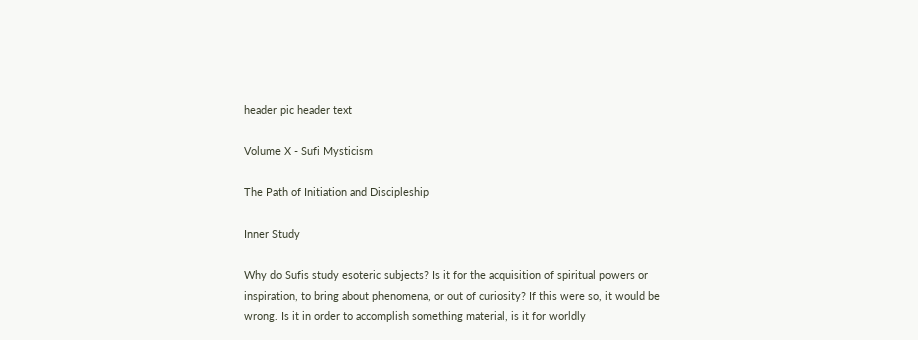header pic header text

Volume X - Sufi Mysticism

The Path of Initiation and Discipleship

Inner Study

Why do Sufis study esoteric subjects? Is it for the acquisition of spiritual powers or inspiration, to bring about phenomena, or out of curiosity? If this were so, it would be wrong. Is it in order to accomplish something material, is it for worldly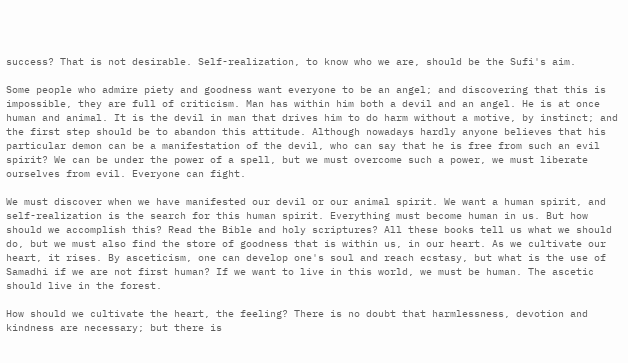success? That is not desirable. Self-realization, to know who we are, should be the Sufi's aim.

Some people who admire piety and goodness want everyone to be an angel; and discovering that this is impossible, they are full of criticism. Man has within him both a devil and an angel. He is at once human and animal. It is the devil in man that drives him to do harm without a motive, by instinct; and the first step should be to abandon this attitude. Although nowadays hardly anyone believes that his particular demon can be a manifestation of the devil, who can say that he is free from such an evil spirit? We can be under the power of a spell, but we must overcome such a power, we must liberate ourselves from evil. Everyone can fight.

We must discover when we have manifested our devil or our animal spirit. We want a human spirit, and self-realization is the search for this human spirit. Everything must become human in us. But how should we accomplish this? Read the Bible and holy scriptures? All these books tell us what we should do, but we must also find the store of goodness that is within us, in our heart. As we cultivate our heart, it rises. By asceticism, one can develop one's soul and reach ecstasy, but what is the use of Samadhi if we are not first human? If we want to live in this world, we must be human. The ascetic should live in the forest.

How should we cultivate the heart, the feeling? There is no doubt that harmlessness, devotion and kindness are necessary; but there is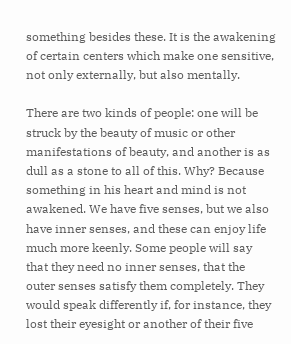something besides these. It is the awakening of certain centers which make one sensitive, not only externally, but also mentally.

There are two kinds of people: one will be struck by the beauty of music or other manifestations of beauty, and another is as dull as a stone to all of this. Why? Because something in his heart and mind is not awakened. We have five senses, but we also have inner senses, and these can enjoy life much more keenly. Some people will say that they need no inner senses, that the outer senses satisfy them completely. They would speak differently if, for instance, they lost their eyesight or another of their five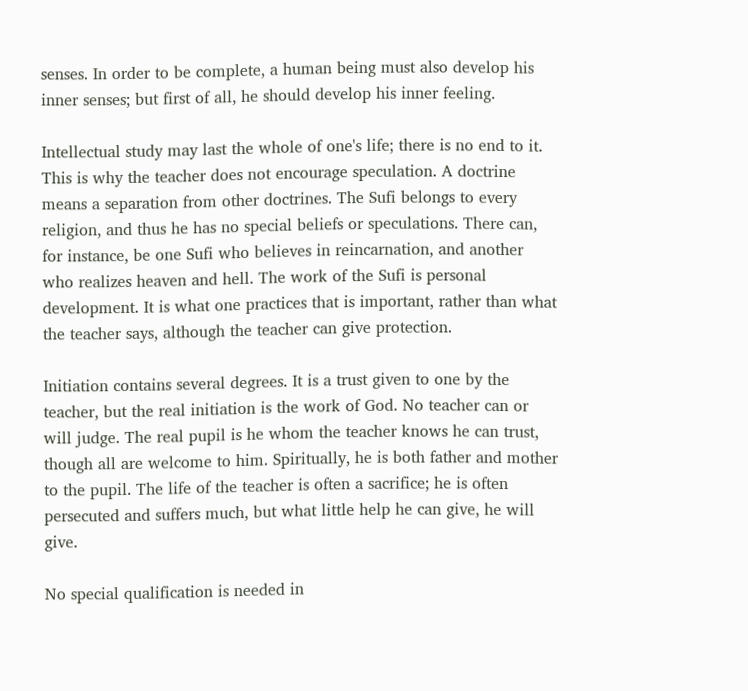senses. In order to be complete, a human being must also develop his inner senses; but first of all, he should develop his inner feeling.

Intellectual study may last the whole of one's life; there is no end to it. This is why the teacher does not encourage speculation. A doctrine means a separation from other doctrines. The Sufi belongs to every religion, and thus he has no special beliefs or speculations. There can, for instance, be one Sufi who believes in reincarnation, and another who realizes heaven and hell. The work of the Sufi is personal development. It is what one practices that is important, rather than what the teacher says, although the teacher can give protection.

Initiation contains several degrees. It is a trust given to one by the teacher, but the real initiation is the work of God. No teacher can or will judge. The real pupil is he whom the teacher knows he can trust, though all are welcome to him. Spiritually, he is both father and mother to the pupil. The life of the teacher is often a sacrifice; he is often persecuted and suffers much, but what little help he can give, he will give.

No special qualification is needed in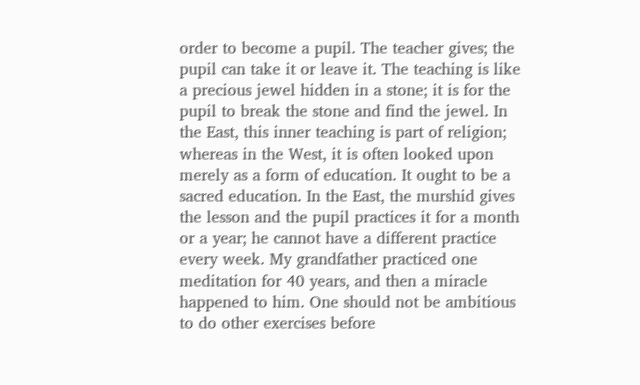order to become a pupil. The teacher gives; the pupil can take it or leave it. The teaching is like a precious jewel hidden in a stone; it is for the pupil to break the stone and find the jewel. In the East, this inner teaching is part of religion; whereas in the West, it is often looked upon merely as a form of education. It ought to be a sacred education. In the East, the murshid gives the lesson and the pupil practices it for a month or a year; he cannot have a different practice every week. My grandfather practiced one meditation for 40 years, and then a miracle happened to him. One should not be ambitious to do other exercises before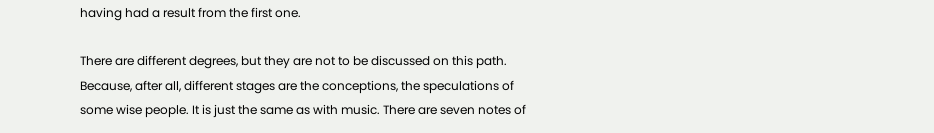having had a result from the first one.

There are different degrees, but they are not to be discussed on this path. Because, after all, different stages are the conceptions, the speculations of some wise people. It is just the same as with music. There are seven notes of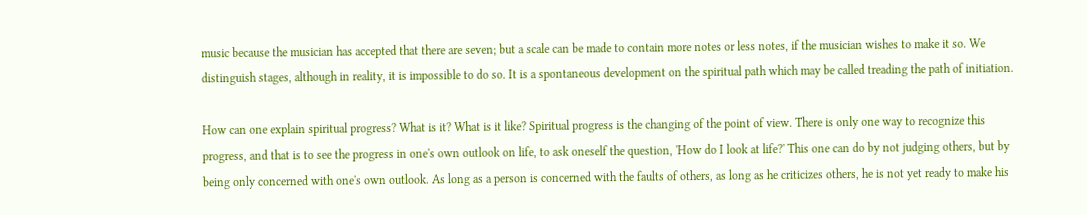music because the musician has accepted that there are seven; but a scale can be made to contain more notes or less notes, if the musician wishes to make it so. We distinguish stages, although in reality, it is impossible to do so. It is a spontaneous development on the spiritual path which may be called treading the path of initiation.

How can one explain spiritual progress? What is it? What is it like? Spiritual progress is the changing of the point of view. There is only one way to recognize this progress, and that is to see the progress in one's own outlook on life, to ask oneself the question, 'How do I look at life?' This one can do by not judging others, but by being only concerned with one's own outlook. As long as a person is concerned with the faults of others, as long as he criticizes others, he is not yet ready to make his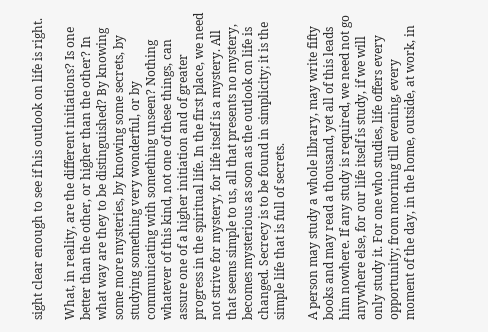sight clear enough to see if his outlook on life is right.

What, in reality, are the different initiations? Is one better than the other, or higher than the other? In what way are they to be distinguished? By knowing some more mysteries, by knowing some secrets, by studying something very wonderful, or by communicating with something unseen? Nothing whatever of this kind, not one of these things, can assure one of a higher initiation and of greater progress in the spiritual life. In the first place, we need not strive for mystery, for life itself is a mystery. All that seems simple to us, all that presents no mystery, becomes mysterious as soon as the outlook on life is changed. Secrecy is to be found in simplicity; it is the simple life that is full of secrets.

A person may study a whole library, may write fifty books and may read a thousand, yet all of this leads him nowhere. If any study is required, we need not go anywhere else, for our life itself is study, if we will only study it. For one who studies, life offers every opportunity; from morning till evening, every moment of the day, in the home, outside, at work, in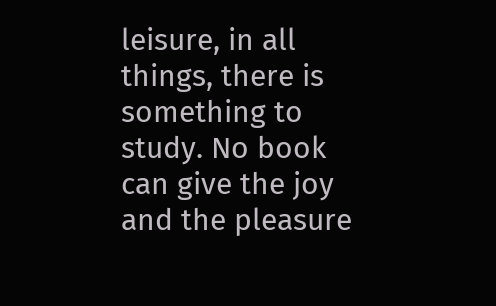leisure, in all things, there is something to study. No book can give the joy and the pleasure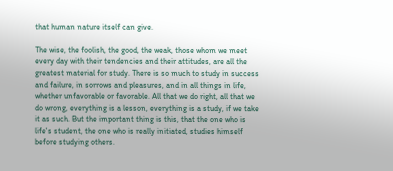that human nature itself can give.

The wise, the foolish, the good, the weak, those whom we meet every day with their tendencies and their attitudes, are all the greatest material for study. There is so much to study in success and failure, in sorrows and pleasures, and in all things in life, whether unfavorable or favorable. All that we do right, all that we do wrong, everything is a lesson, everything is a study, if we take it as such. But the important thing is this, that the one who is life's student, the one who is really initiated, studies himself before studying others.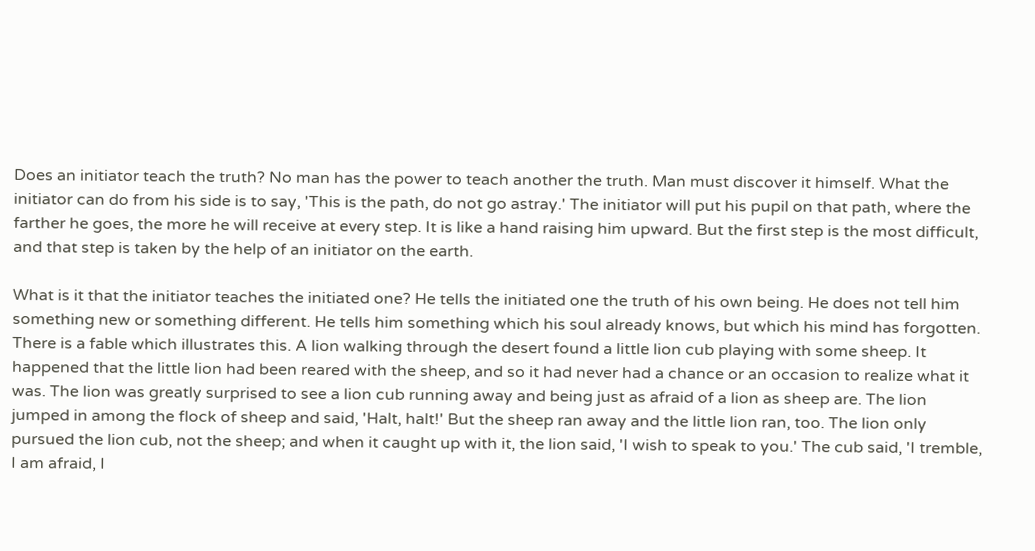Does an initiator teach the truth? No man has the power to teach another the truth. Man must discover it himself. What the initiator can do from his side is to say, 'This is the path, do not go astray.' The initiator will put his pupil on that path, where the farther he goes, the more he will receive at every step. It is like a hand raising him upward. But the first step is the most difficult, and that step is taken by the help of an initiator on the earth.

What is it that the initiator teaches the initiated one? He tells the initiated one the truth of his own being. He does not tell him something new or something different. He tells him something which his soul already knows, but which his mind has forgotten. There is a fable which illustrates this. A lion walking through the desert found a little lion cub playing with some sheep. It happened that the little lion had been reared with the sheep, and so it had never had a chance or an occasion to realize what it was. The lion was greatly surprised to see a lion cub running away and being just as afraid of a lion as sheep are. The lion jumped in among the flock of sheep and said, 'Halt, halt!' But the sheep ran away and the little lion ran, too. The lion only pursued the lion cub, not the sheep; and when it caught up with it, the lion said, 'I wish to speak to you.' The cub said, 'I tremble, I am afraid, I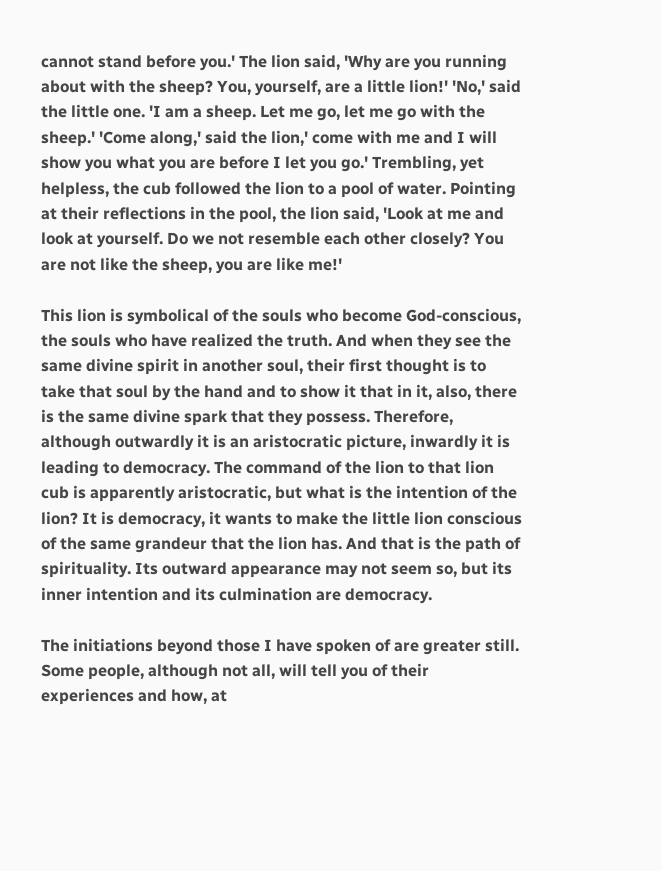cannot stand before you.' The lion said, 'Why are you running about with the sheep? You, yourself, are a little lion!' 'No,' said the little one. 'I am a sheep. Let me go, let me go with the sheep.' 'Come along,' said the lion,' come with me and I will show you what you are before I let you go.' Trembling, yet helpless, the cub followed the lion to a pool of water. Pointing at their reflections in the pool, the lion said, 'Look at me and look at yourself. Do we not resemble each other closely? You are not like the sheep, you are like me!'

This lion is symbolical of the souls who become God-conscious, the souls who have realized the truth. And when they see the same divine spirit in another soul, their first thought is to take that soul by the hand and to show it that in it, also, there is the same divine spark that they possess. Therefore, although outwardly it is an aristocratic picture, inwardly it is leading to democracy. The command of the lion to that lion cub is apparently aristocratic, but what is the intention of the lion? It is democracy, it wants to make the little lion conscious of the same grandeur that the lion has. And that is the path of spirituality. Its outward appearance may not seem so, but its inner intention and its culmination are democracy.

The initiations beyond those I have spoken of are greater still. Some people, although not all, will tell you of their experiences and how, at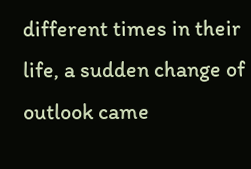different times in their life, a sudden change of outlook came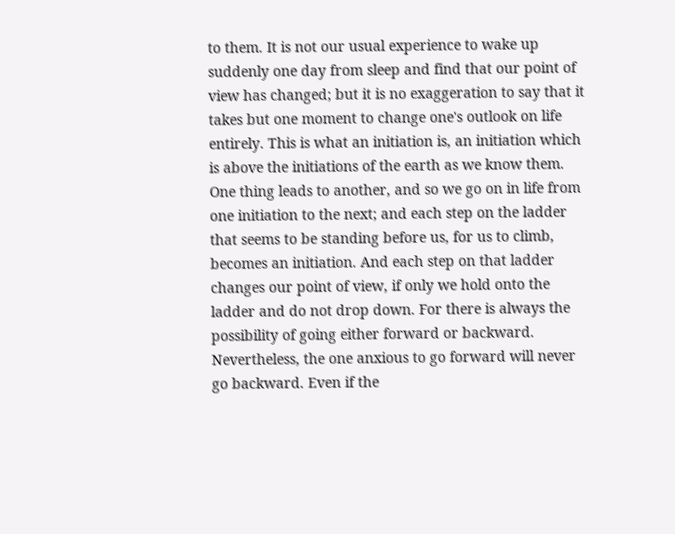to them. It is not our usual experience to wake up suddenly one day from sleep and find that our point of view has changed; but it is no exaggeration to say that it takes but one moment to change one's outlook on life entirely. This is what an initiation is, an initiation which is above the initiations of the earth as we know them. One thing leads to another, and so we go on in life from one initiation to the next; and each step on the ladder that seems to be standing before us, for us to climb, becomes an initiation. And each step on that ladder changes our point of view, if only we hold onto the ladder and do not drop down. For there is always the possibility of going either forward or backward. Nevertheless, the one anxious to go forward will never go backward. Even if the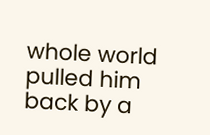whole world pulled him back by a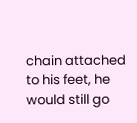chain attached to his feet, he would still go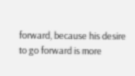forward, because his desire to go forward is more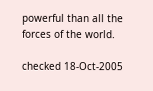powerful than all the forces of the world.

checked 18-Oct-2005